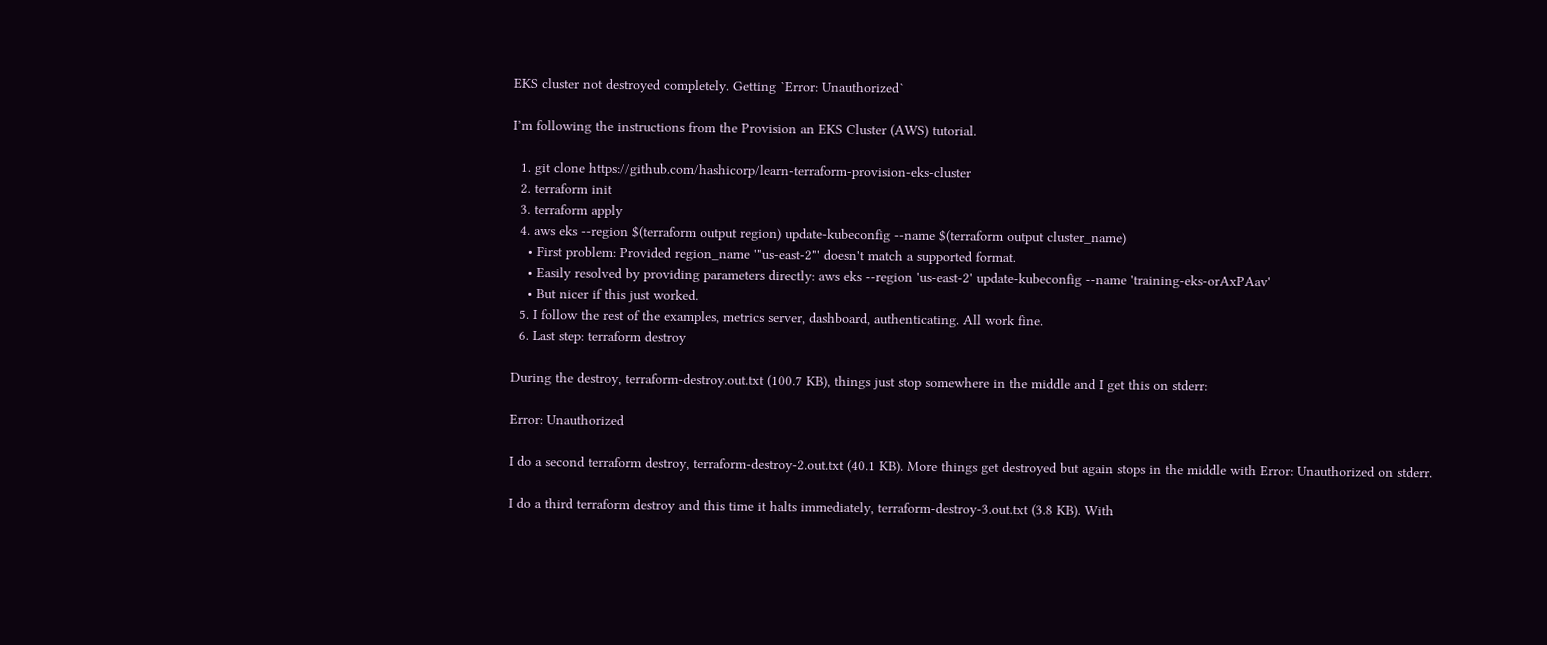EKS cluster not destroyed completely. Getting `Error: Unauthorized`

I’m following the instructions from the Provision an EKS Cluster (AWS) tutorial.

  1. git clone https://github.com/hashicorp/learn-terraform-provision-eks-cluster
  2. terraform init
  3. terraform apply
  4. aws eks --region $(terraform output region) update-kubeconfig --name $(terraform output cluster_name)
    • First problem: Provided region_name '"us-east-2"' doesn't match a supported format.
    • Easily resolved by providing parameters directly: aws eks --region 'us-east-2' update-kubeconfig --name 'training-eks-orAxPAav'
    • But nicer if this just worked.
  5. I follow the rest of the examples, metrics server, dashboard, authenticating. All work fine.
  6. Last step: terraform destroy

During the destroy, terraform-destroy.out.txt (100.7 KB), things just stop somewhere in the middle and I get this on stderr:

Error: Unauthorized

I do a second terraform destroy, terraform-destroy-2.out.txt (40.1 KB). More things get destroyed but again stops in the middle with Error: Unauthorized on stderr.

I do a third terraform destroy and this time it halts immediately, terraform-destroy-3.out.txt (3.8 KB). With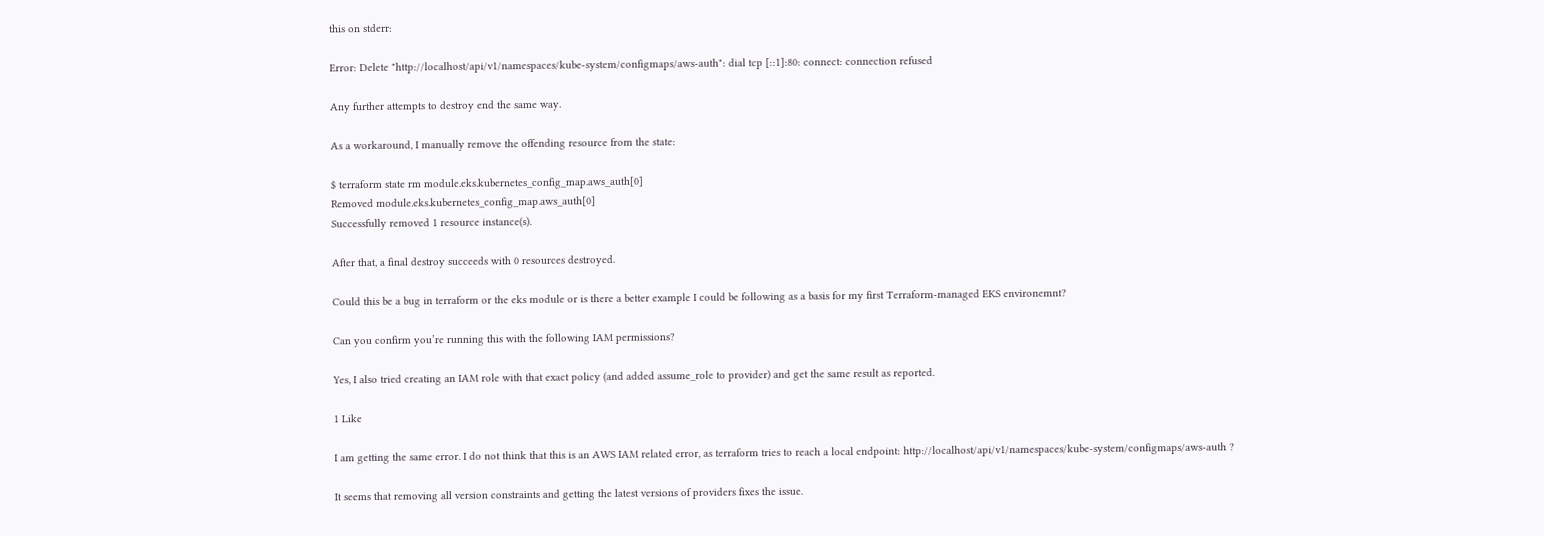this on stderr:

Error: Delete "http://localhost/api/v1/namespaces/kube-system/configmaps/aws-auth": dial tcp [::1]:80: connect: connection refused

Any further attempts to destroy end the same way.

As a workaround, I manually remove the offending resource from the state:

$ terraform state rm module.eks.kubernetes_config_map.aws_auth[0]
Removed module.eks.kubernetes_config_map.aws_auth[0]
Successfully removed 1 resource instance(s).

After that, a final destroy succeeds with 0 resources destroyed.

Could this be a bug in terraform or the eks module or is there a better example I could be following as a basis for my first Terraform-managed EKS environemnt?

Can you confirm you’re running this with the following IAM permissions?

Yes, I also tried creating an IAM role with that exact policy (and added assume_role to provider) and get the same result as reported.

1 Like

I am getting the same error. I do not think that this is an AWS IAM related error, as terraform tries to reach a local endpoint: http://localhost/api/v1/namespaces/kube-system/configmaps/aws-auth ?

It seems that removing all version constraints and getting the latest versions of providers fixes the issue.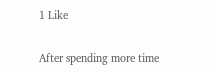1 Like

After spending more time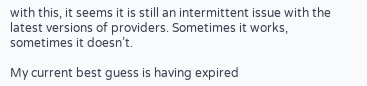with this, it seems it is still an intermittent issue with the latest versions of providers. Sometimes it works, sometimes it doesn’t.

My current best guess is having expired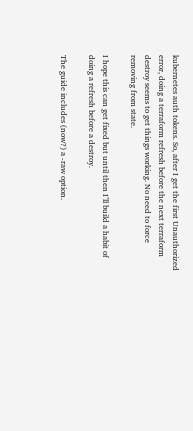kubernetes auth tokens. So, after I get the first Unauthorized error, doing a terraform refresh before the next terraform destroy seems to get things working. No need to force removing from state.

I hope this can get fixed but until then I’ll build a habit of doing a refresh before a destroy.

The guide includes (now?) a -raw option.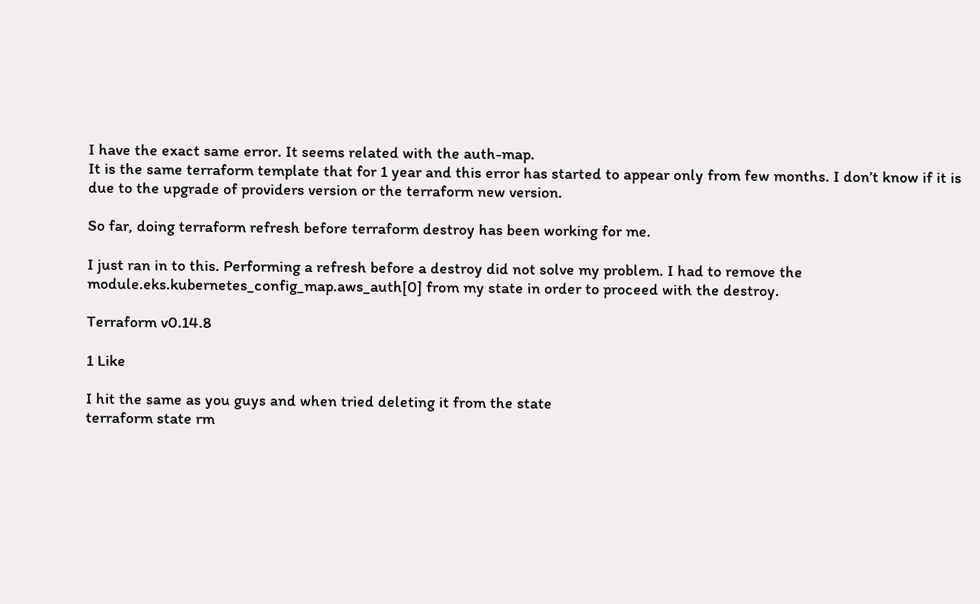I have the exact same error. It seems related with the auth-map.
It is the same terraform template that for 1 year and this error has started to appear only from few months. I don’t know if it is due to the upgrade of providers version or the terraform new version.

So far, doing terraform refresh before terraform destroy has been working for me.

I just ran in to this. Performing a refresh before a destroy did not solve my problem. I had to remove the module.eks.kubernetes_config_map.aws_auth[0] from my state in order to proceed with the destroy.

Terraform v0.14.8

1 Like

I hit the same as you guys and when tried deleting it from the state
terraform state rm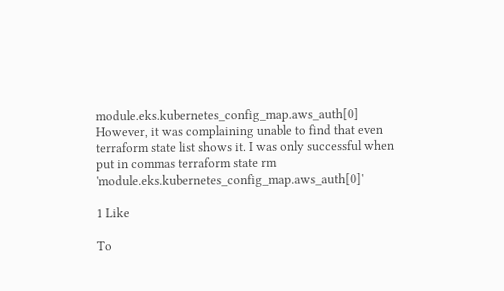module.eks.kubernetes_config_map.aws_auth[0]
However, it was complaining unable to find that even terraform state list shows it. I was only successful when put in commas terraform state rm 'module.eks.kubernetes_config_map.aws_auth[0]'

1 Like

To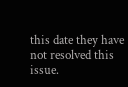this date they have not resolved this issue.